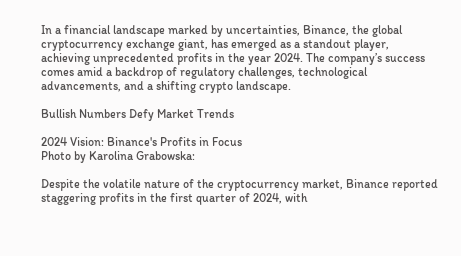In a financial landscape marked by uncertainties, Binance, the global cryptocurrency exchange giant, has emerged as a standout player, achieving unprecedented profits in the year 2024. The company’s success comes amid a backdrop of regulatory challenges, technological advancements, and a shifting crypto landscape.

Bullish Numbers Defy Market Trends

2024 Vision: Binance's Profits in Focus
Photo by Karolina Grabowska:

Despite the volatile nature of the cryptocurrency market, Binance reported staggering profits in the first quarter of 2024, with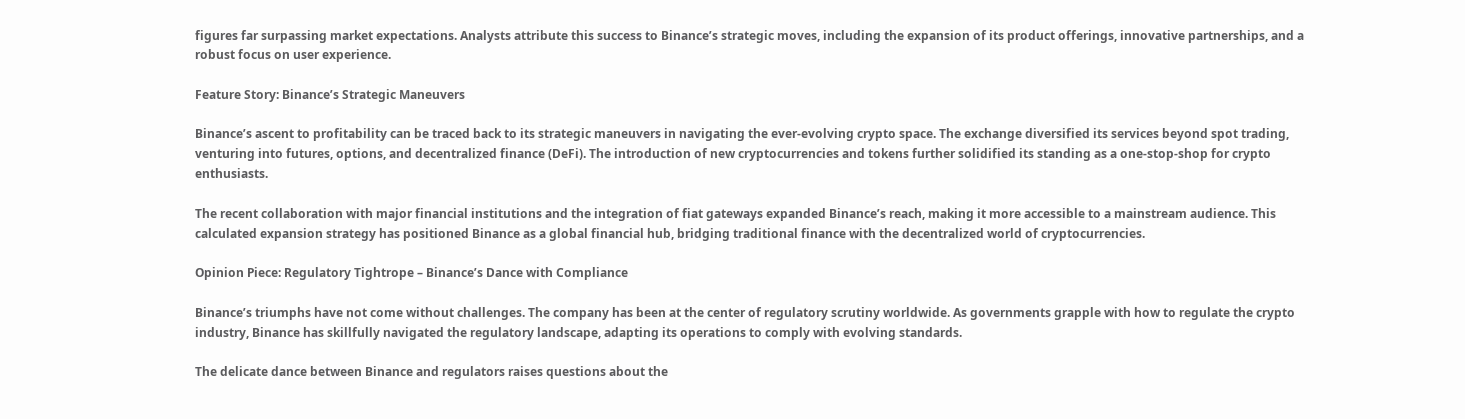figures far surpassing market expectations. Analysts attribute this success to Binance’s strategic moves, including the expansion of its product offerings, innovative partnerships, and a robust focus on user experience.

Feature Story: Binance’s Strategic Maneuvers

Binance’s ascent to profitability can be traced back to its strategic maneuvers in navigating the ever-evolving crypto space. The exchange diversified its services beyond spot trading, venturing into futures, options, and decentralized finance (DeFi). The introduction of new cryptocurrencies and tokens further solidified its standing as a one-stop-shop for crypto enthusiasts.

The recent collaboration with major financial institutions and the integration of fiat gateways expanded Binance’s reach, making it more accessible to a mainstream audience. This calculated expansion strategy has positioned Binance as a global financial hub, bridging traditional finance with the decentralized world of cryptocurrencies.

Opinion Piece: Regulatory Tightrope – Binance’s Dance with Compliance

Binance’s triumphs have not come without challenges. The company has been at the center of regulatory scrutiny worldwide. As governments grapple with how to regulate the crypto industry, Binance has skillfully navigated the regulatory landscape, adapting its operations to comply with evolving standards.

The delicate dance between Binance and regulators raises questions about the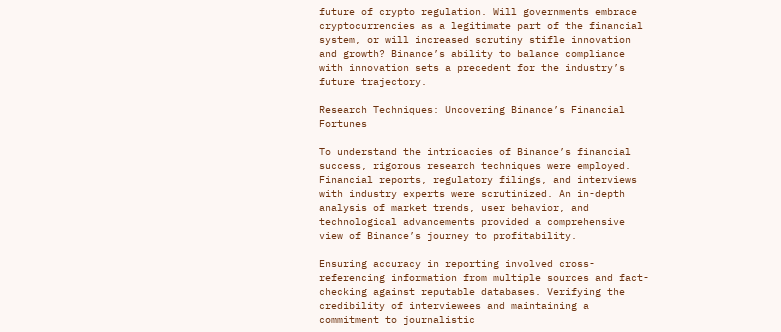future of crypto regulation. Will governments embrace cryptocurrencies as a legitimate part of the financial system, or will increased scrutiny stifle innovation and growth? Binance’s ability to balance compliance with innovation sets a precedent for the industry’s future trajectory.

Research Techniques: Uncovering Binance’s Financial Fortunes

To understand the intricacies of Binance’s financial success, rigorous research techniques were employed. Financial reports, regulatory filings, and interviews with industry experts were scrutinized. An in-depth analysis of market trends, user behavior, and technological advancements provided a comprehensive view of Binance’s journey to profitability.

Ensuring accuracy in reporting involved cross-referencing information from multiple sources and fact-checking against reputable databases. Verifying the credibility of interviewees and maintaining a commitment to journalistic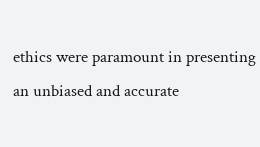ethics were paramount in presenting an unbiased and accurate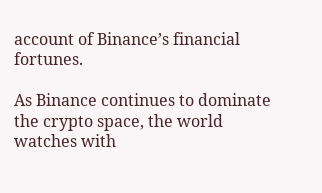account of Binance’s financial fortunes.

As Binance continues to dominate the crypto space, the world watches with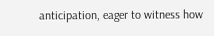anticipation, eager to witness how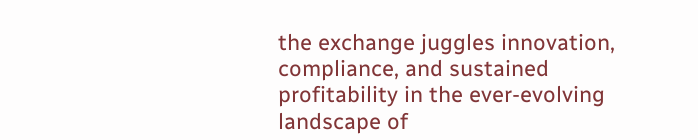the exchange juggles innovation, compliance, and sustained profitability in the ever-evolving landscape of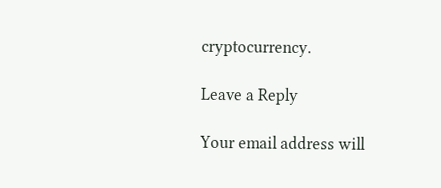cryptocurrency.

Leave a Reply

Your email address will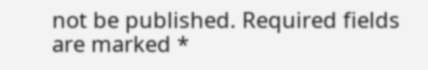not be published. Required fields are marked *